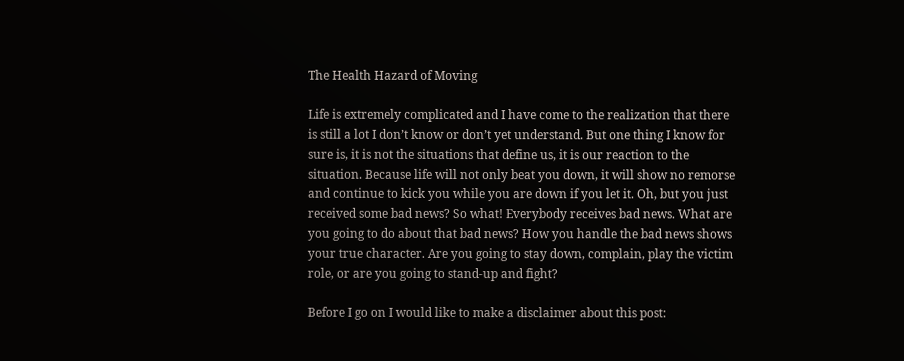The Health Hazard of Moving

Life is extremely complicated and I have come to the realization that there is still a lot I don’t know or don’t yet understand. But one thing I know for sure is, it is not the situations that define us, it is our reaction to the situation. Because life will not only beat you down, it will show no remorse and continue to kick you while you are down if you let it. Oh, but you just received some bad news? So what! Everybody receives bad news. What are you going to do about that bad news? How you handle the bad news shows your true character. Are you going to stay down, complain, play the victim role, or are you going to stand-up and fight?

Before I go on I would like to make a disclaimer about this post: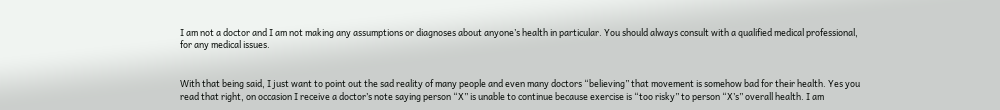I am not a doctor and I am not making any assumptions or diagnoses about anyone’s health in particular. You should always consult with a qualified medical professional, for any medical issues.


With that being said, I just want to point out the sad reality of many people and even many doctors “believing” that movement is somehow bad for their health. Yes you read that right, on occasion I receive a doctor’s note saying person “X” is unable to continue because exercise is “too risky” to person “X’s” overall health. I am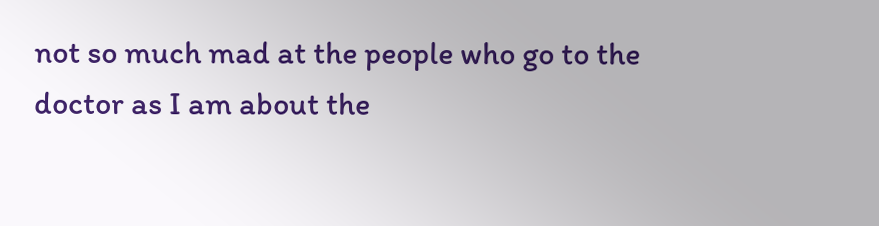not so much mad at the people who go to the doctor as I am about the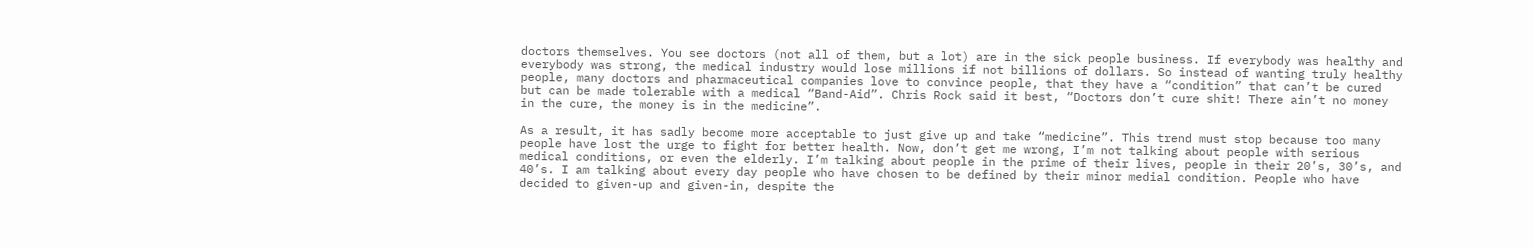doctors themselves. You see doctors (not all of them, but a lot) are in the sick people business. If everybody was healthy and everybody was strong, the medical industry would lose millions if not billions of dollars. So instead of wanting truly healthy people, many doctors and pharmaceutical companies love to convince people, that they have a “condition” that can’t be cured but can be made tolerable with a medical “Band-Aid”. Chris Rock said it best, “Doctors don’t cure shit! There ain’t no money in the cure, the money is in the medicine”.

As a result, it has sadly become more acceptable to just give up and take “medicine”. This trend must stop because too many people have lost the urge to fight for better health. Now, don’t get me wrong, I’m not talking about people with serious medical conditions, or even the elderly. I’m talking about people in the prime of their lives, people in their 20’s, 30’s, and 40’s. I am talking about every day people who have chosen to be defined by their minor medial condition. People who have decided to given-up and given-in, despite the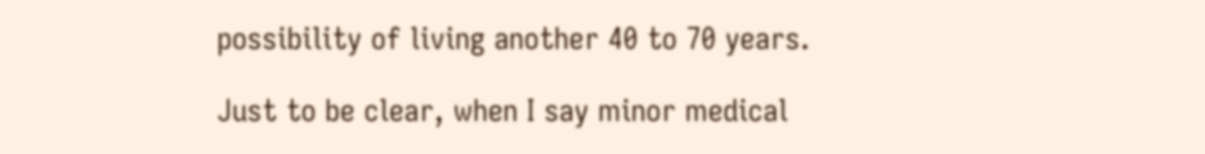possibility of living another 40 to 70 years.

Just to be clear, when I say minor medical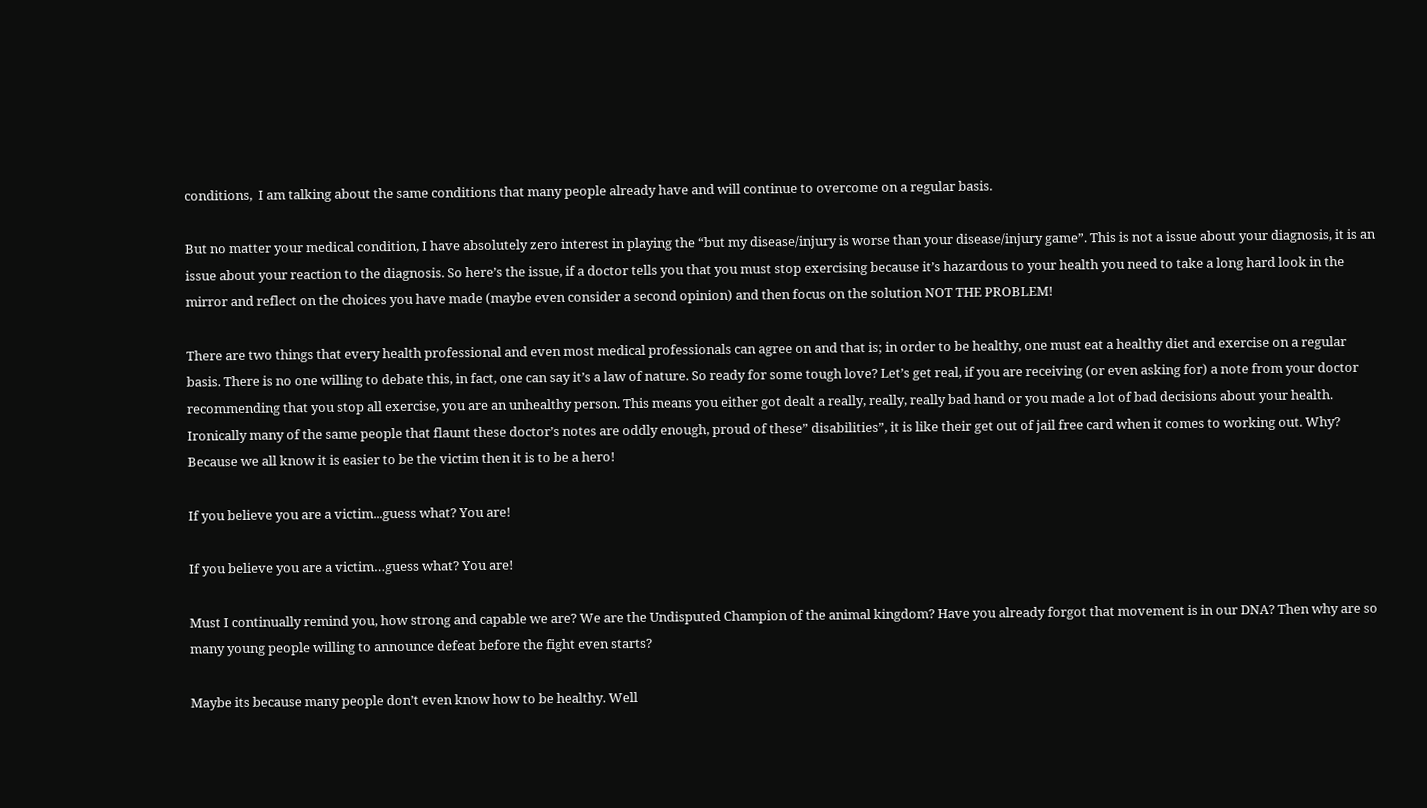conditions,  I am talking about the same conditions that many people already have and will continue to overcome on a regular basis.

But no matter your medical condition, I have absolutely zero interest in playing the “but my disease/injury is worse than your disease/injury game”. This is not a issue about your diagnosis, it is an issue about your reaction to the diagnosis. So here’s the issue, if a doctor tells you that you must stop exercising because it’s hazardous to your health you need to take a long hard look in the mirror and reflect on the choices you have made (maybe even consider a second opinion) and then focus on the solution NOT THE PROBLEM!

There are two things that every health professional and even most medical professionals can agree on and that is; in order to be healthy, one must eat a healthy diet and exercise on a regular basis. There is no one willing to debate this, in fact, one can say it’s a law of nature. So ready for some tough love? Let’s get real, if you are receiving (or even asking for) a note from your doctor recommending that you stop all exercise, you are an unhealthy person. This means you either got dealt a really, really, really bad hand or you made a lot of bad decisions about your health. Ironically many of the same people that flaunt these doctor’s notes are oddly enough, proud of these” disabilities”, it is like their get out of jail free card when it comes to working out. Why? Because we all know it is easier to be the victim then it is to be a hero!

If you believe you are a victim...guess what? You are!

If you believe you are a victim…guess what? You are!

Must I continually remind you, how strong and capable we are? We are the Undisputed Champion of the animal kingdom? Have you already forgot that movement is in our DNA? Then why are so many young people willing to announce defeat before the fight even starts?

Maybe its because many people don’t even know how to be healthy. Well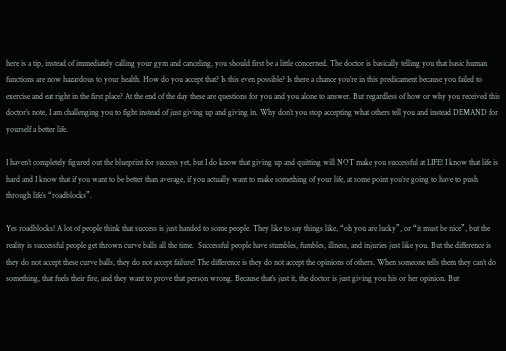here is a tip, instead of immediately calling your gym and canceling, you should first be a little concerned. The doctor is basically telling you that basic human functions are now hazardous to your health. How do you accept that? Is this even possible? Is there a chance you’re in this predicament because you failed to exercise and eat right in the first place? At the end of the day these are questions for you and you alone to answer. But regardless of how or why you received this doctor’s note, I am challenging you to fight instead of just giving up and giving in. Why don’t you stop accepting what others tell you and instead DEMAND for yourself a better life.

I haven’t completely figured out the blueprint for success yet, but I do know that giving up and quitting will NOT make you successful at LIFE! I know that life is hard and I know that if you want to be better than average, if you actually want to make something of your life, at some point you’re going to have to push through life’s “roadblocks”.

Yes roadblocks! A lot of people think that success is just handed to some people. They like to say things like, “oh you are lucky”, or “it must be nice”, but the reality is successful people get thrown curve balls all the time.  Successful people have stumbles, fumbles, illness, and injuries just like you. But the difference is they do not accept these curve balls, they do not accept failure! The difference is they do not accept the opinions of others. When someone tells them they can’t do something, that fuels their fire, and they want to prove that person wrong. Because that’s just it, the doctor is just giving you his or her opinion. But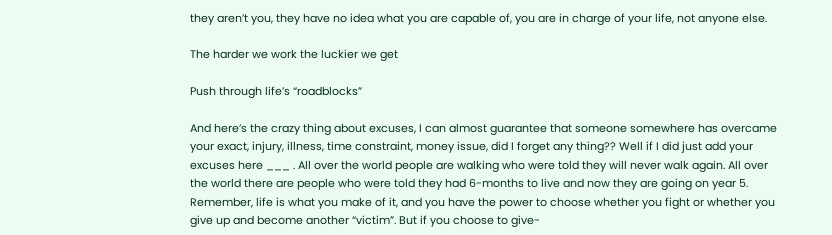they aren’t you, they have no idea what you are capable of, you are in charge of your life, not anyone else.

The harder we work the luckier we get

Push through life’s “roadblocks”

And here’s the crazy thing about excuses, I can almost guarantee that someone somewhere has overcame your exact, injury, illness, time constraint, money issue, did I forget any thing?? Well if I did just add your excuses here ___ . All over the world people are walking who were told they will never walk again. All over the world there are people who were told they had 6-months to live and now they are going on year 5. Remember, life is what you make of it, and you have the power to choose whether you fight or whether you give up and become another “victim”. But if you choose to give-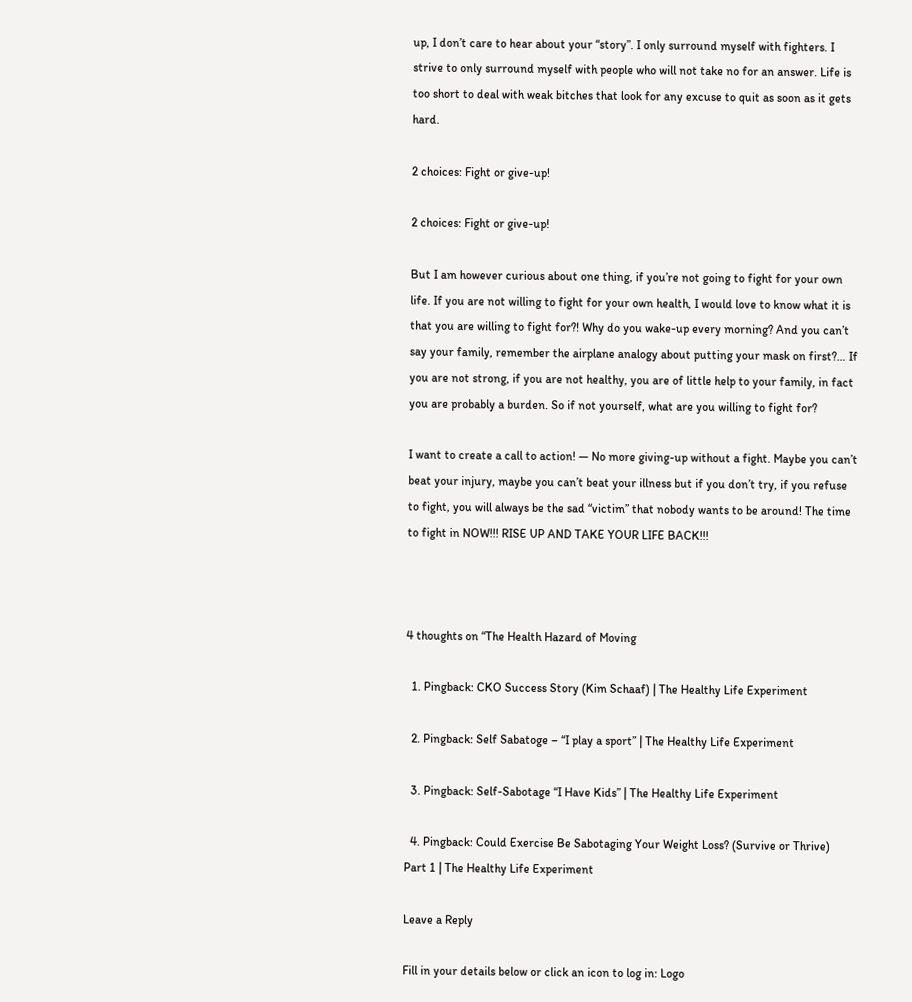up, I don’t care to hear about your “story”. I only surround myself with fighters. I strive to only surround myself with people who will not take no for an answer. Life is too short to deal with weak bitches that look for any excuse to quit as soon as it gets hard.

2 choices: Fight or give-up!

2 choices: Fight or give-up!

But I am however curious about one thing, if you’re not going to fight for your own life. If you are not willing to fight for your own health, I would love to know what it is that you are willing to fight for?! Why do you wake-up every morning? And you can’t say your family, remember the airplane analogy about putting your mask on first?… If you are not strong, if you are not healthy, you are of little help to your family, in fact you are probably a burden. So if not yourself, what are you willing to fight for?

I want to create a call to action! — No more giving-up without a fight. Maybe you can’t beat your injury, maybe you can’t beat your illness but if you don’t try, if you refuse to fight, you will always be the sad “victim” that nobody wants to be around! The time to fight in NOW!!! RISE UP AND TAKE YOUR LIFE BACK!!!



4 thoughts on “The Health Hazard of Moving

  1. Pingback: CKO Success Story (Kim Schaaf) | The Healthy Life Experiment

  2. Pingback: Self Sabatoge – “I play a sport” | The Healthy Life Experiment

  3. Pingback: Self-Sabotage “I Have Kids” | The Healthy Life Experiment

  4. Pingback: Could Exercise Be Sabotaging Your Weight Loss? (Survive or Thrive) Part 1 | The Healthy Life Experiment

Leave a Reply

Fill in your details below or click an icon to log in: Logo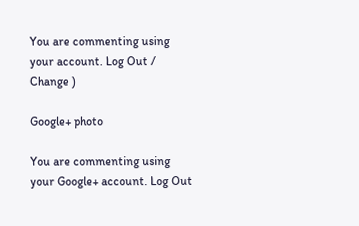You are commenting using your account. Log Out /  Change )

Google+ photo

You are commenting using your Google+ account. Log Out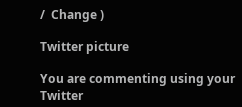/  Change )

Twitter picture

You are commenting using your Twitter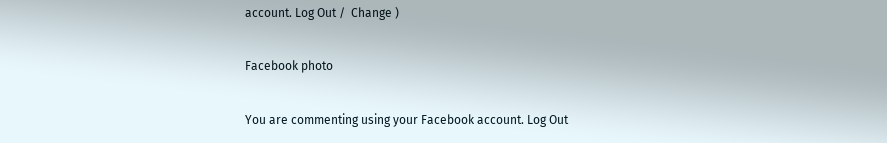account. Log Out /  Change )

Facebook photo

You are commenting using your Facebook account. Log Out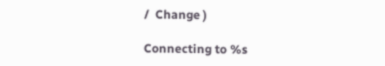/  Change )

Connecting to %s